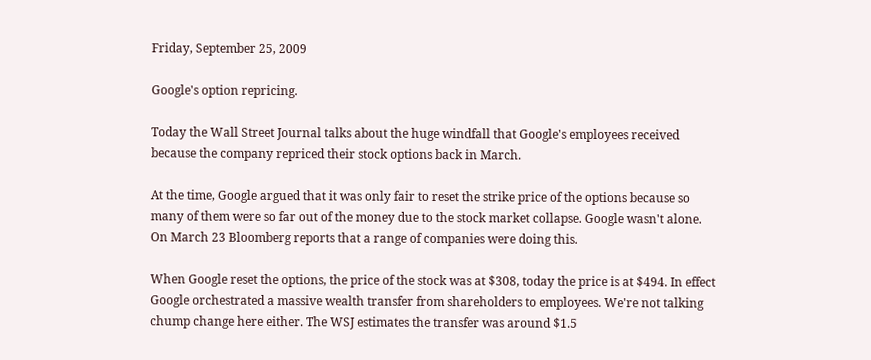Friday, September 25, 2009

Google's option repricing.

Today the Wall Street Journal talks about the huge windfall that Google's employees received because the company repriced their stock options back in March.

At the time, Google argued that it was only fair to reset the strike price of the options because so many of them were so far out of the money due to the stock market collapse. Google wasn't alone. On March 23 Bloomberg reports that a range of companies were doing this.

When Google reset the options, the price of the stock was at $308, today the price is at $494. In effect Google orchestrated a massive wealth transfer from shareholders to employees. We're not talking chump change here either. The WSJ estimates the transfer was around $1.5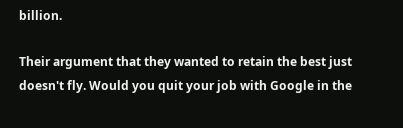billion.

Their argument that they wanted to retain the best just doesn't fly. Would you quit your job with Google in the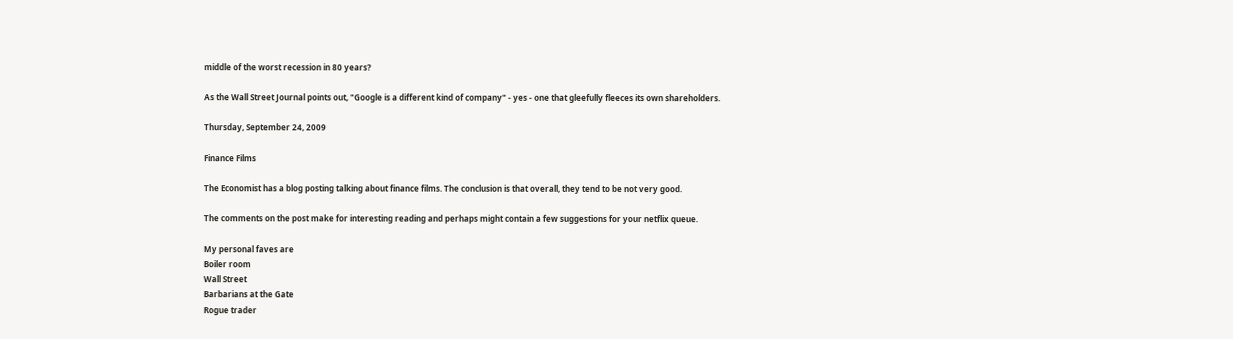middle of the worst recession in 80 years?

As the Wall Street Journal points out, "Google is a different kind of company" - yes - one that gleefully fleeces its own shareholders.

Thursday, September 24, 2009

Finance Films

The Economist has a blog posting talking about finance films. The conclusion is that overall, they tend to be not very good.

The comments on the post make for interesting reading and perhaps might contain a few suggestions for your netflix queue.

My personal faves are
Boiler room
Wall Street
Barbarians at the Gate
Rogue trader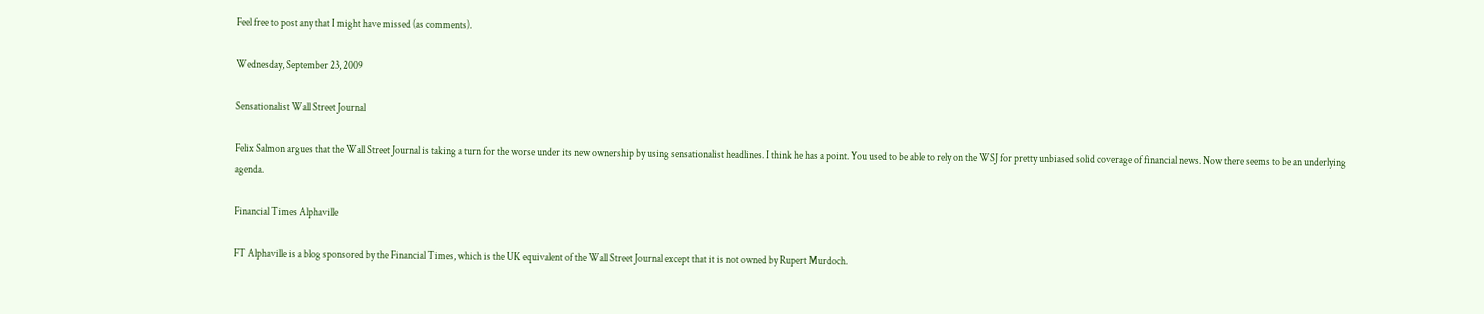Feel free to post any that I might have missed (as comments).

Wednesday, September 23, 2009

Sensationalist Wall Street Journal

Felix Salmon argues that the Wall Street Journal is taking a turn for the worse under its new ownership by using sensationalist headlines. I think he has a point. You used to be able to rely on the WSJ for pretty unbiased solid coverage of financial news. Now there seems to be an underlying agenda.

Financial Times Alphaville

FT Alphaville is a blog sponsored by the Financial Times, which is the UK equivalent of the Wall Street Journal except that it is not owned by Rupert Murdoch.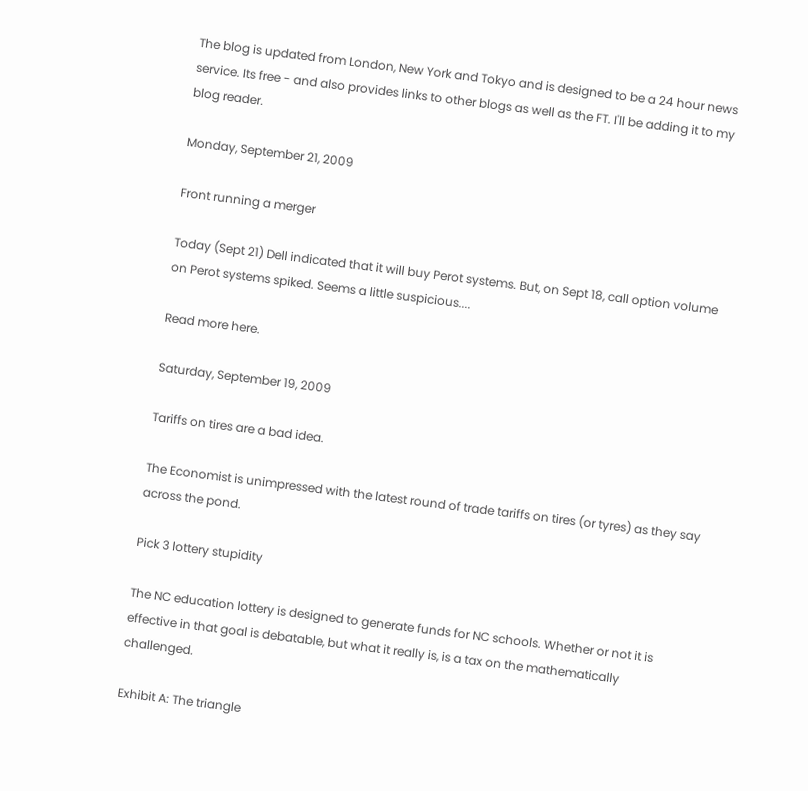The blog is updated from London, New York and Tokyo and is designed to be a 24 hour news service. Its free - and also provides links to other blogs as well as the FT. I'll be adding it to my blog reader.

Monday, September 21, 2009

Front running a merger

Today (Sept 21) Dell indicated that it will buy Perot systems. But, on Sept 18, call option volume on Perot systems spiked. Seems a little suspicious....

Read more here.

Saturday, September 19, 2009

Tariffs on tires are a bad idea.

The Economist is unimpressed with the latest round of trade tariffs on tires (or tyres) as they say across the pond.

Pick 3 lottery stupidity

The NC education lottery is designed to generate funds for NC schools. Whether or not it is effective in that goal is debatable, but what it really is, is a tax on the mathematically challenged.

Exhibit A: The triangle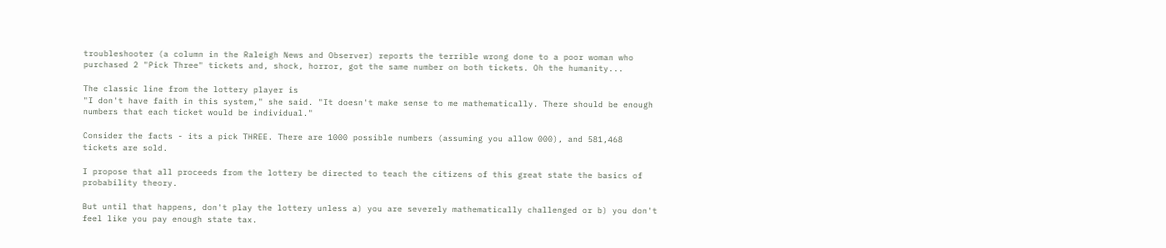troubleshooter (a column in the Raleigh News and Observer) reports the terrible wrong done to a poor woman who purchased 2 "Pick Three" tickets and, shock, horror, got the same number on both tickets. Oh the humanity...

The classic line from the lottery player is
"I don't have faith in this system," she said. "It doesn't make sense to me mathematically. There should be enough numbers that each ticket would be individual."

Consider the facts - its a pick THREE. There are 1000 possible numbers (assuming you allow 000), and 581,468 tickets are sold.

I propose that all proceeds from the lottery be directed to teach the citizens of this great state the basics of probability theory.

But until that happens, don't play the lottery unless a) you are severely mathematically challenged or b) you don't feel like you pay enough state tax.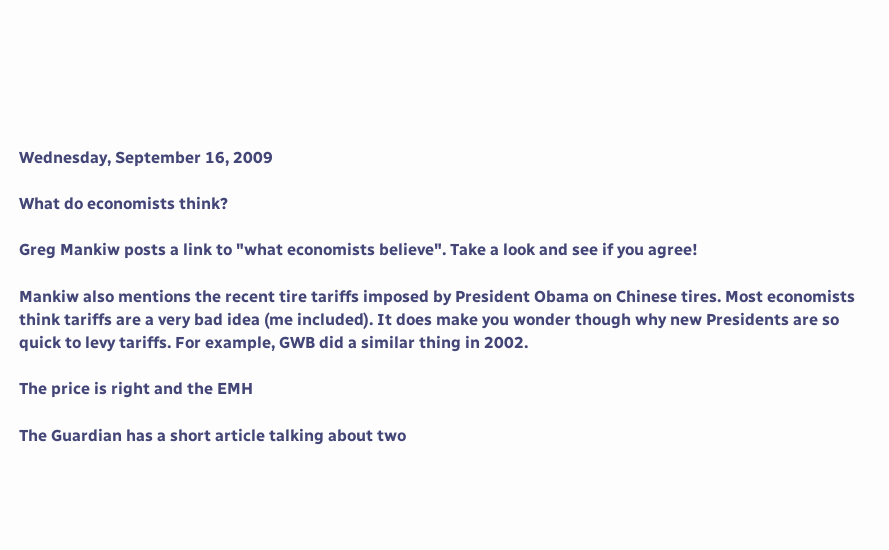Wednesday, September 16, 2009

What do economists think?

Greg Mankiw posts a link to "what economists believe". Take a look and see if you agree!

Mankiw also mentions the recent tire tariffs imposed by President Obama on Chinese tires. Most economists think tariffs are a very bad idea (me included). It does make you wonder though why new Presidents are so quick to levy tariffs. For example, GWB did a similar thing in 2002.

The price is right and the EMH

The Guardian has a short article talking about two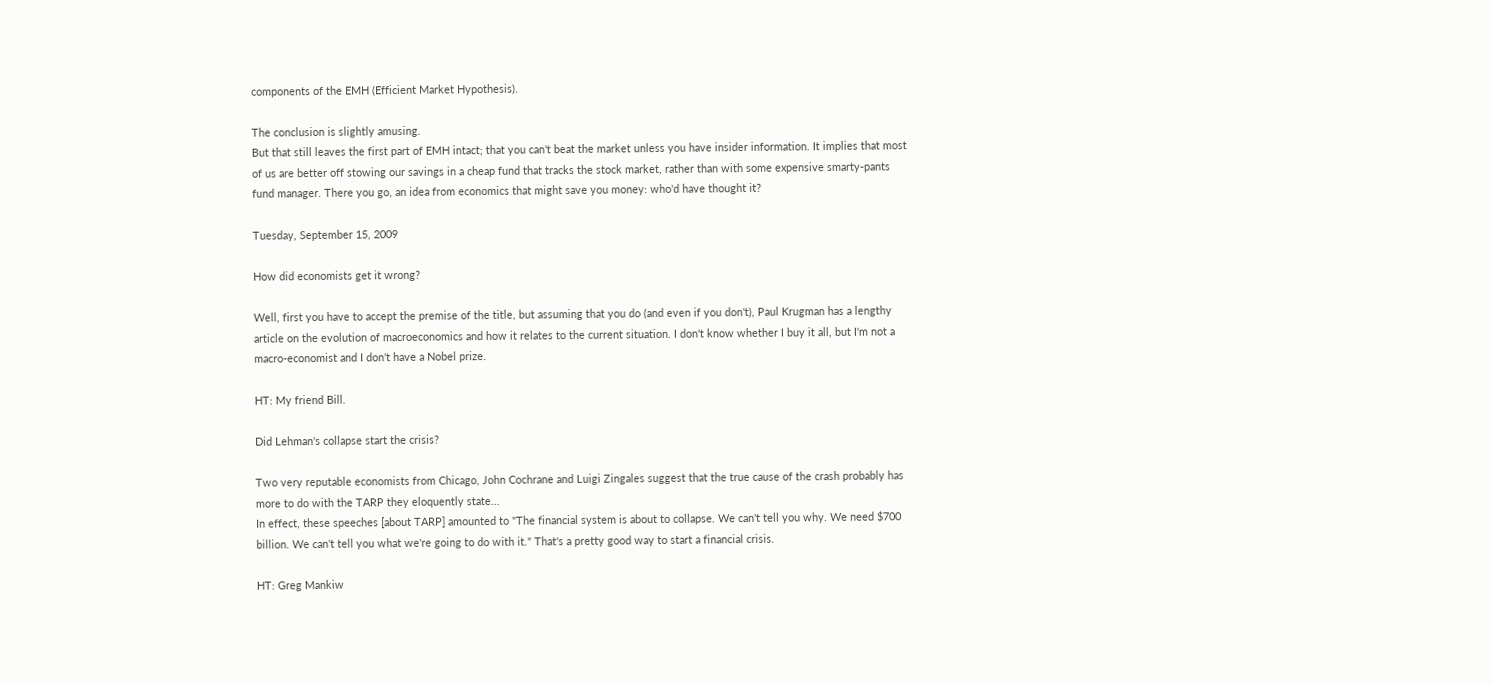components of the EMH (Efficient Market Hypothesis).

The conclusion is slightly amusing.
But that still leaves the first part of EMH intact; that you can't beat the market unless you have insider information. It implies that most of us are better off stowing our savings in a cheap fund that tracks the stock market, rather than with some expensive smarty-pants fund manager. There you go, an idea from economics that might save you money: who'd have thought it?

Tuesday, September 15, 2009

How did economists get it wrong?

Well, first you have to accept the premise of the title, but assuming that you do (and even if you don't), Paul Krugman has a lengthy article on the evolution of macroeconomics and how it relates to the current situation. I don't know whether I buy it all, but I'm not a macro-economist and I don't have a Nobel prize.

HT: My friend Bill.

Did Lehman's collapse start the crisis?

Two very reputable economists from Chicago, John Cochrane and Luigi Zingales suggest that the true cause of the crash probably has more to do with the TARP they eloquently state...
In effect, these speeches [about TARP] amounted to "The financial system is about to collapse. We can't tell you why. We need $700 billion. We can't tell you what we're going to do with it." That's a pretty good way to start a financial crisis.

HT: Greg Mankiw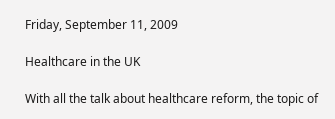Friday, September 11, 2009

Healthcare in the UK

With all the talk about healthcare reform, the topic of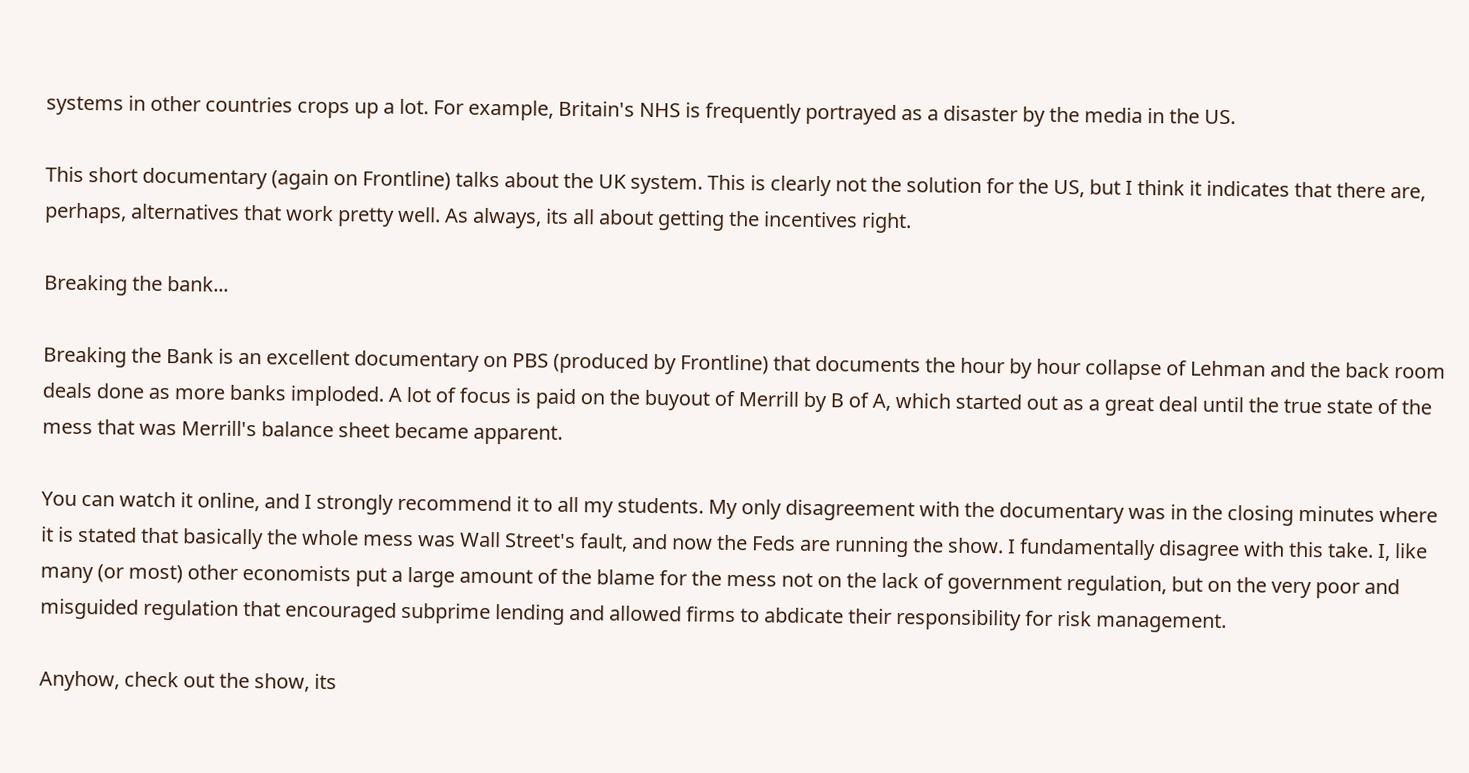systems in other countries crops up a lot. For example, Britain's NHS is frequently portrayed as a disaster by the media in the US.

This short documentary (again on Frontline) talks about the UK system. This is clearly not the solution for the US, but I think it indicates that there are, perhaps, alternatives that work pretty well. As always, its all about getting the incentives right.

Breaking the bank...

Breaking the Bank is an excellent documentary on PBS (produced by Frontline) that documents the hour by hour collapse of Lehman and the back room deals done as more banks imploded. A lot of focus is paid on the buyout of Merrill by B of A, which started out as a great deal until the true state of the mess that was Merrill's balance sheet became apparent.

You can watch it online, and I strongly recommend it to all my students. My only disagreement with the documentary was in the closing minutes where it is stated that basically the whole mess was Wall Street's fault, and now the Feds are running the show. I fundamentally disagree with this take. I, like many (or most) other economists put a large amount of the blame for the mess not on the lack of government regulation, but on the very poor and misguided regulation that encouraged subprime lending and allowed firms to abdicate their responsibility for risk management.

Anyhow, check out the show, its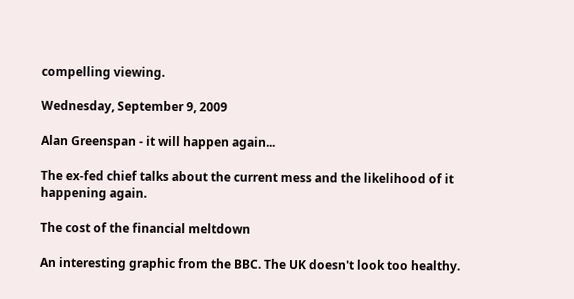compelling viewing.

Wednesday, September 9, 2009

Alan Greenspan - it will happen again...

The ex-fed chief talks about the current mess and the likelihood of it happening again.

The cost of the financial meltdown

An interesting graphic from the BBC. The UK doesn't look too healthy.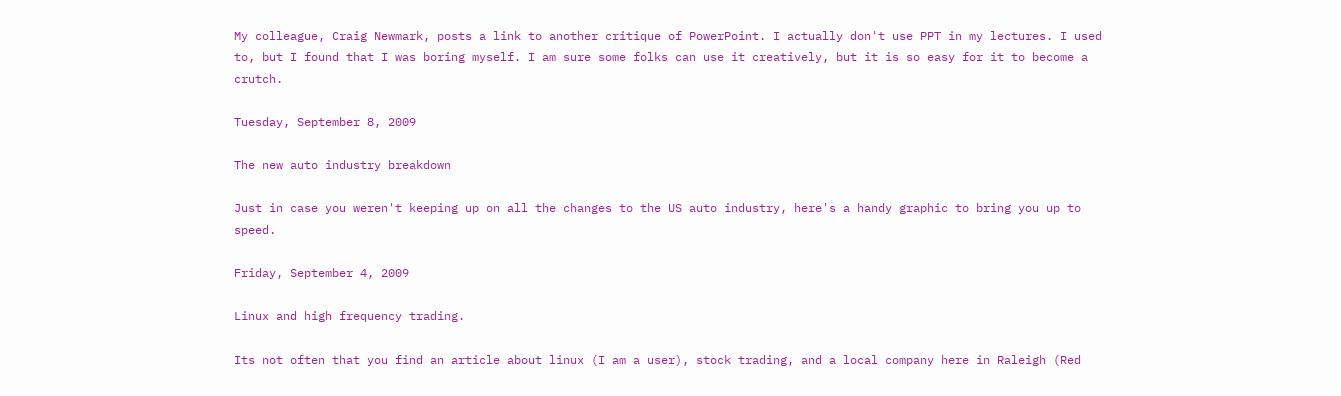My colleague, Craig Newmark, posts a link to another critique of PowerPoint. I actually don't use PPT in my lectures. I used to, but I found that I was boring myself. I am sure some folks can use it creatively, but it is so easy for it to become a crutch.

Tuesday, September 8, 2009

The new auto industry breakdown

Just in case you weren't keeping up on all the changes to the US auto industry, here's a handy graphic to bring you up to speed.

Friday, September 4, 2009

Linux and high frequency trading.

Its not often that you find an article about linux (I am a user), stock trading, and a local company here in Raleigh (Red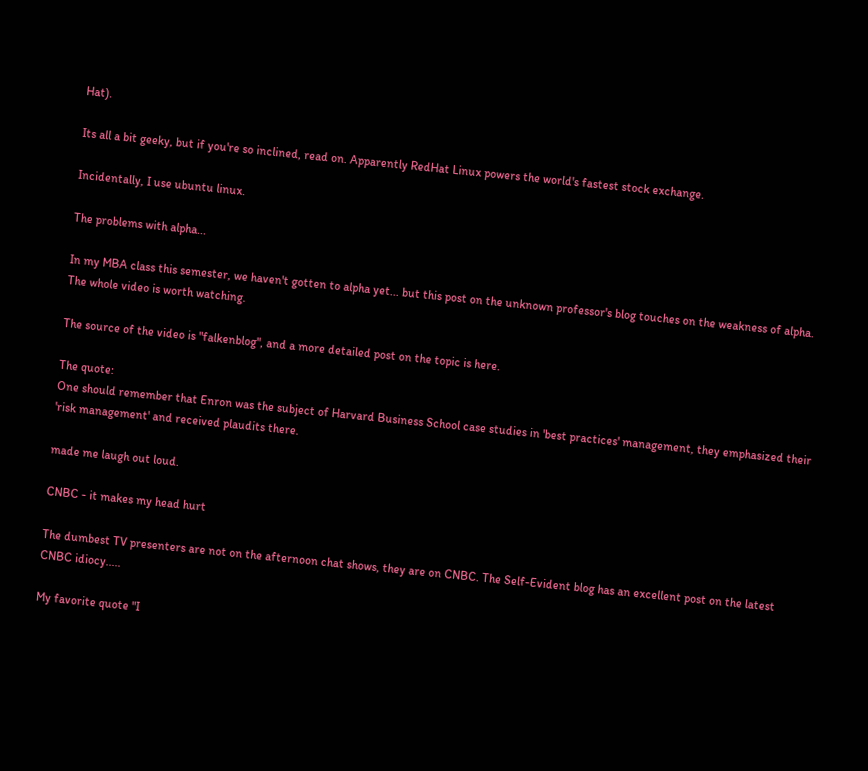Hat).

Its all a bit geeky, but if you're so inclined, read on. Apparently RedHat Linux powers the world's fastest stock exchange.

Incidentally, I use ubuntu linux.

The problems with alpha...

In my MBA class this semester, we haven't gotten to alpha yet... but this post on the unknown professor's blog touches on the weakness of alpha. The whole video is worth watching.

The source of the video is "falkenblog", and a more detailed post on the topic is here.

The quote:
One should remember that Enron was the subject of Harvard Business School case studies in 'best practices' management, they emphasized their 'risk management' and received plaudits there.

made me laugh out loud.

CNBC - it makes my head hurt

The dumbest TV presenters are not on the afternoon chat shows, they are on CNBC. The Self-Evident blog has an excellent post on the latest CNBC idiocy.....

My favorite quote "I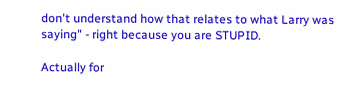don't understand how that relates to what Larry was saying" - right because you are STUPID.

Actually for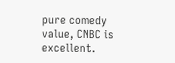pure comedy value, CNBC is excellent.